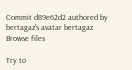Commit d89e62d2 authored by bertagaz's avatar bertagaz
Browse files

Try to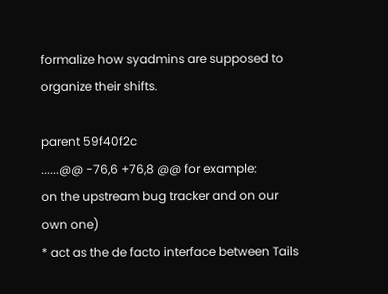formalize how syadmins are supposed to organize their shifts.

parent 59f40f2c
......@@ -76,6 +76,8 @@ for example:
on the upstream bug tracker and on our own one)
* act as the de facto interface between Tails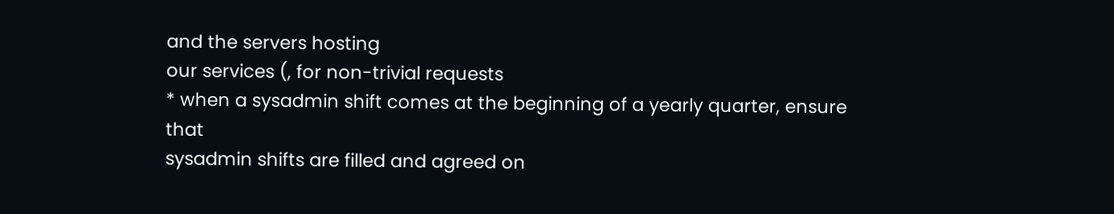and the servers hosting
our services (, for non-trivial requests
* when a sysadmin shift comes at the beginning of a yearly quarter, ensure that
sysadmin shifts are filled and agreed on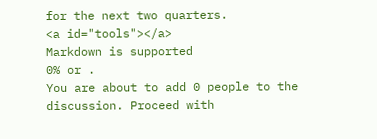for the next two quarters.
<a id="tools"></a>
Markdown is supported
0% or .
You are about to add 0 people to the discussion. Proceed with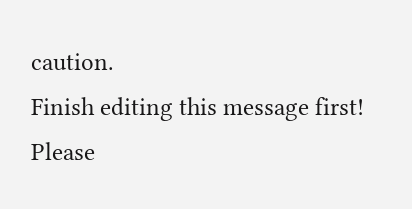caution.
Finish editing this message first!
Please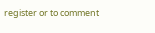register or to comment